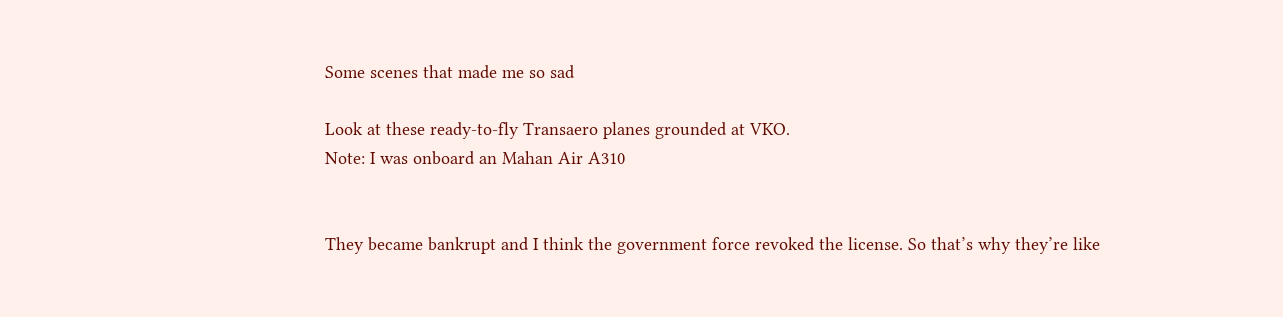Some scenes that made me so sad

Look at these ready-to-fly Transaero planes grounded at VKO.
Note: I was onboard an Mahan Air A310


They became bankrupt and I think the government force revoked the license. So that’s why they’re like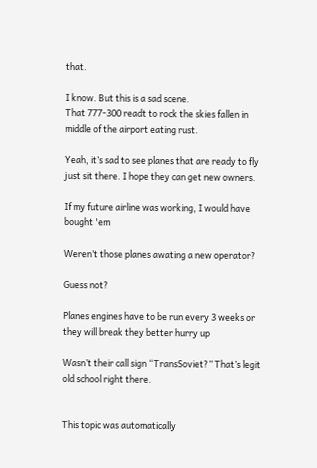that.

I know. But this is a sad scene.
That 777-300 readt to rock the skies fallen in middle of the airport eating rust.

Yeah, it’s sad to see planes that are ready to fly just sit there. I hope they can get new owners.

If my future airline was working, I would have bought 'em

Weren’t those planes awating a new operator?

Guess not?

Planes engines have to be run every 3 weeks or they will break they better hurry up

Wasn’t their call sign “TransSoviet?” That’s legit old school right there.


This topic was automatically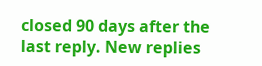closed 90 days after the last reply. New replies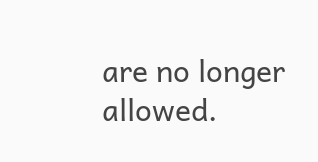are no longer allowed.